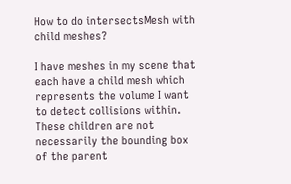How to do intersectsMesh with child meshes?

I have meshes in my scene that each have a child mesh which represents the volume I want to detect collisions within. These children are not necessarily the bounding box of the parent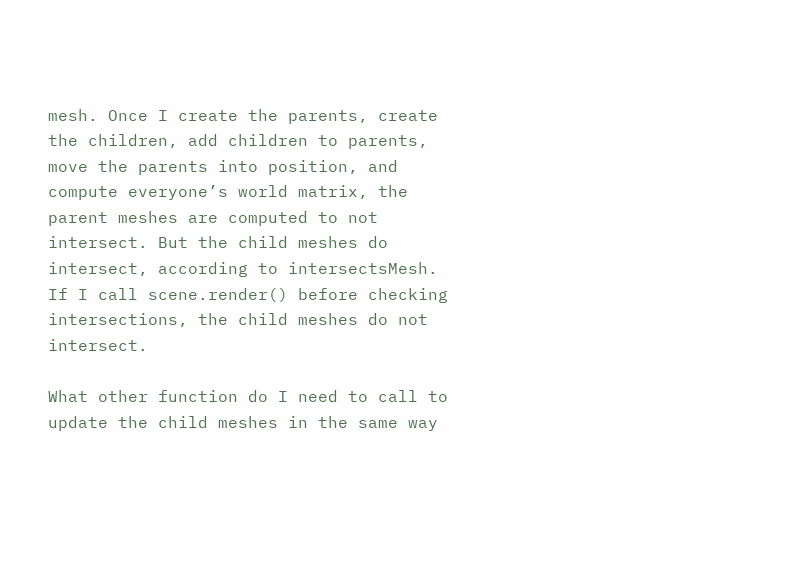mesh. Once I create the parents, create the children, add children to parents, move the parents into position, and compute everyone’s world matrix, the parent meshes are computed to not intersect. But the child meshes do intersect, according to intersectsMesh. If I call scene.render() before checking intersections, the child meshes do not intersect.

What other function do I need to call to update the child meshes in the same way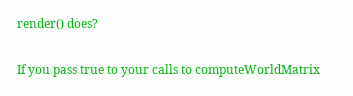render() does?

If you pass true to your calls to computeWorldMatrix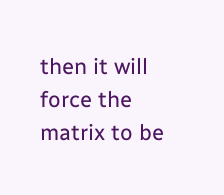then it will force the matrix to be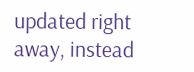updated right away, instead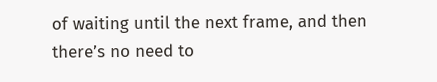of waiting until the next frame, and then there’s no need to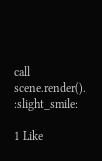call scene.render(). :slight_smile:

1 Like